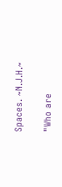Spaces. ~N.J.H.~

"Who are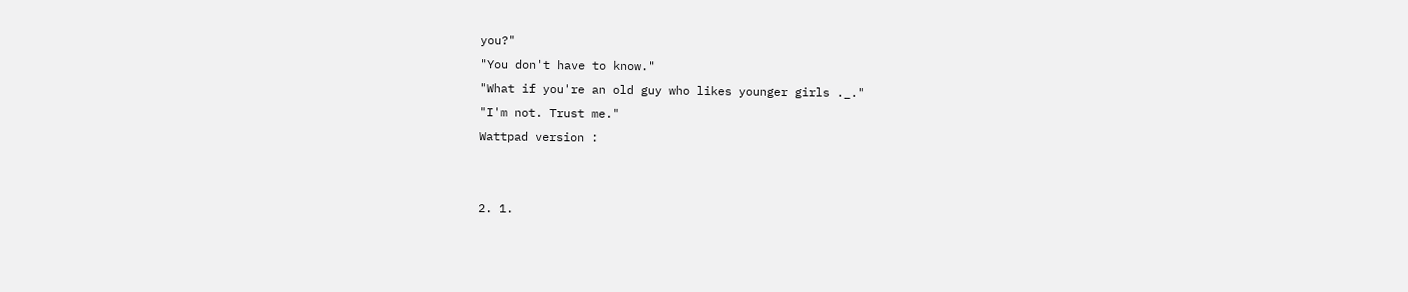you?"
"You don't have to know."
"What if you're an old guy who likes younger girls ._."
"I'm not. Trust me."
Wattpad version :


2. 1.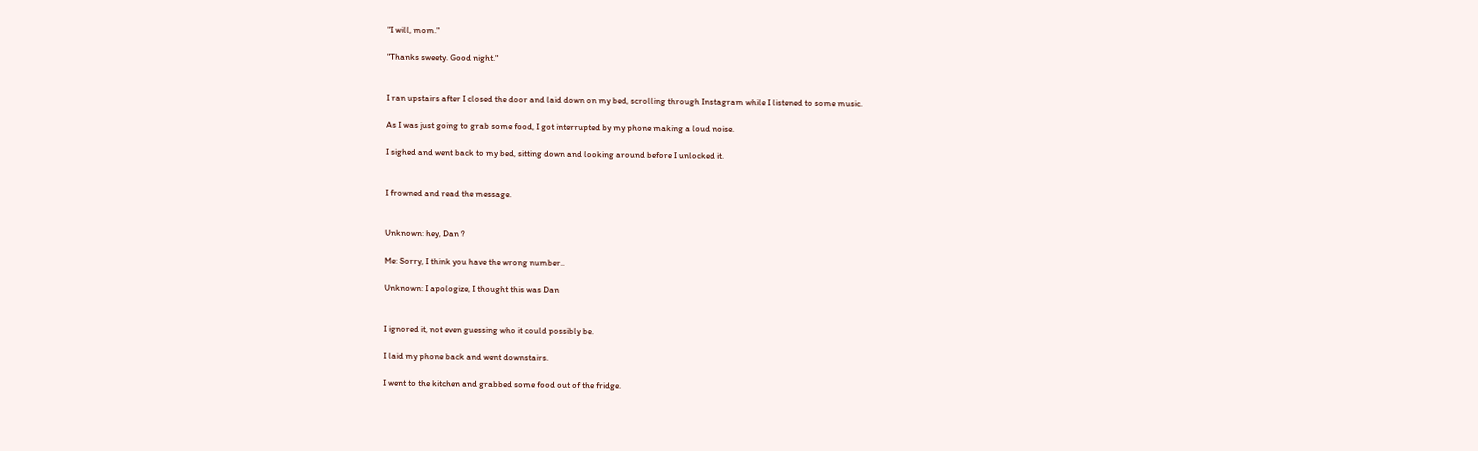"I will, mom."

"Thanks sweety. Good night."


I ran upstairs after I closed the door and laid down on my bed, scrolling through Instagram while I listened to some music.

As I was just going to grab some food, I got interrupted by my phone making a loud noise.

I sighed and went back to my bed, sitting down and looking around before I unlocked it.


I frowned and read the message.


Unknown: hey, Dan ?

Me: Sorry, I think you have the wrong number..

Unknown: I apologize, I thought this was Dan


I ignored it, not even guessing who it could possibly be.

I laid my phone back and went downstairs.

I went to the kitchen and grabbed some food out of the fridge.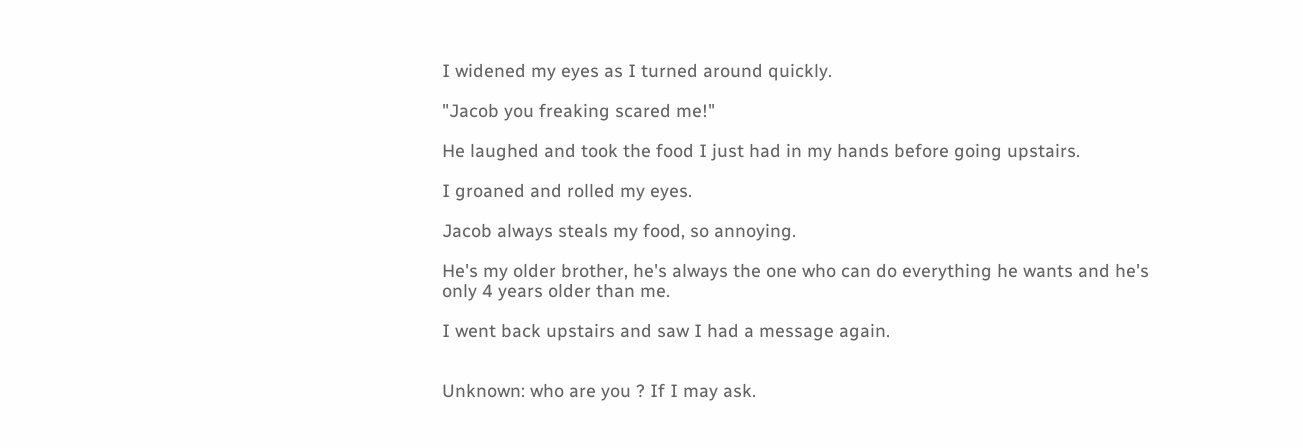I widened my eyes as I turned around quickly.

"Jacob you freaking scared me!"

He laughed and took the food I just had in my hands before going upstairs.

I groaned and rolled my eyes.

Jacob always steals my food, so annoying.

He's my older brother, he's always the one who can do everything he wants and he's only 4 years older than me.

I went back upstairs and saw I had a message again.


Unknown: who are you ? If I may ask.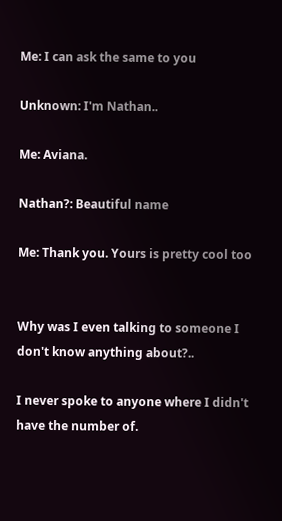Me: I can ask the same to you

Unknown: I'm Nathan..

Me: Aviana.

Nathan?: Beautiful name

Me: Thank you. Yours is pretty cool too


Why was I even talking to someone I don't know anything about?..

I never spoke to anyone where I didn't have the number of.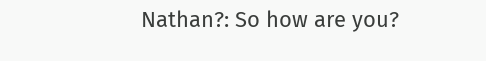Nathan?: So how are you?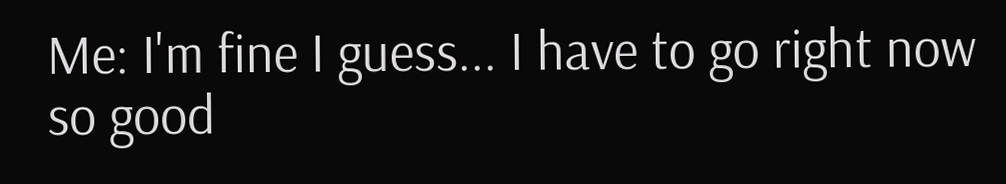Me: I'm fine I guess... I have to go right now so good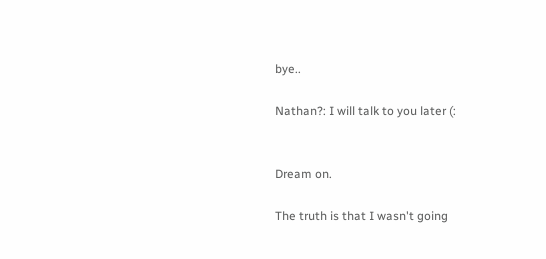bye..

Nathan?: I will talk to you later (:


Dream on.

The truth is that I wasn't going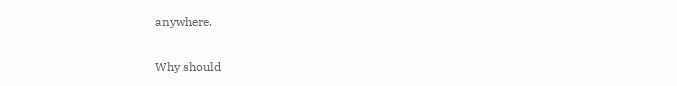anywhere.

Why should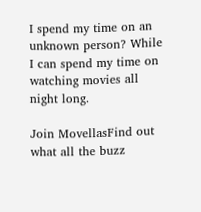I spend my time on an unknown person? While I can spend my time on watching movies all night long.

Join MovellasFind out what all the buzz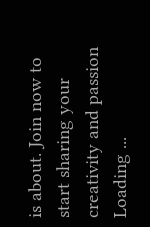is about. Join now to start sharing your creativity and passion
Loading ...